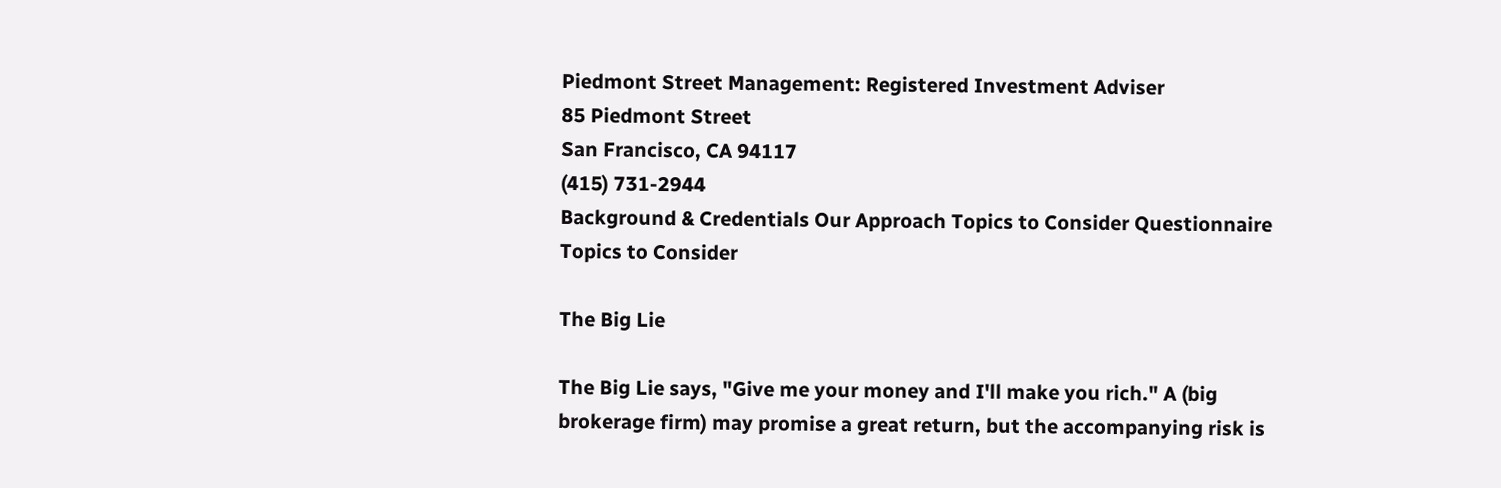Piedmont Street Management: Registered Investment Adviser
85 Piedmont Street
San Francisco, CA 94117
(415) 731-2944
Background & Credentials Our Approach Topics to Consider Questionnaire
Topics to Consider

The Big Lie

The Big Lie says, "Give me your money and I'll make you rich." A (big brokerage firm) may promise a great return, but the accompanying risk is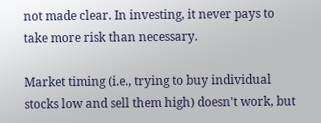not made clear. In investing, it never pays to take more risk than necessary.

Market timing (i.e., trying to buy individual stocks low and sell them high) doesn't work, but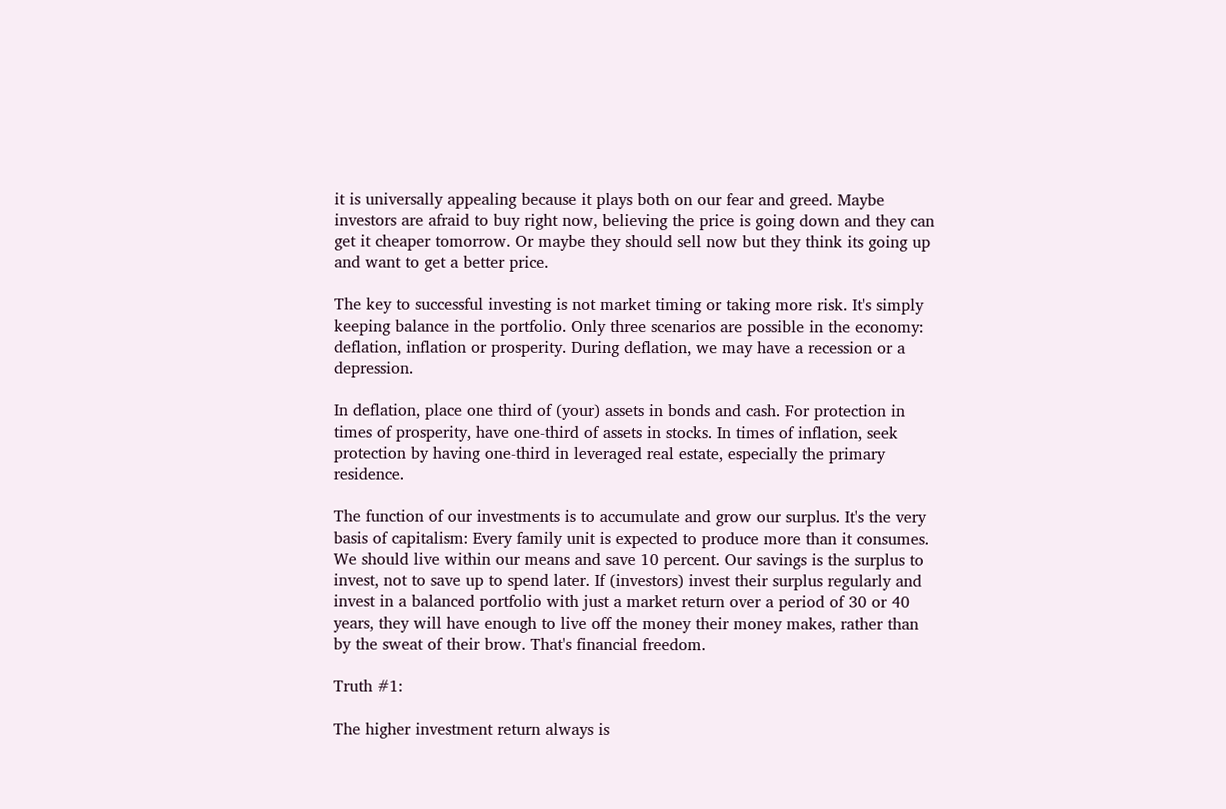it is universally appealing because it plays both on our fear and greed. Maybe investors are afraid to buy right now, believing the price is going down and they can get it cheaper tomorrow. Or maybe they should sell now but they think its going up and want to get a better price.

The key to successful investing is not market timing or taking more risk. It's simply keeping balance in the portfolio. Only three scenarios are possible in the economy: deflation, inflation or prosperity. During deflation, we may have a recession or a depression.

In deflation, place one third of (your) assets in bonds and cash. For protection in times of prosperity, have one-third of assets in stocks. In times of inflation, seek protection by having one-third in leveraged real estate, especially the primary residence.

The function of our investments is to accumulate and grow our surplus. It's the very basis of capitalism: Every family unit is expected to produce more than it consumes. We should live within our means and save 10 percent. Our savings is the surplus to invest, not to save up to spend later. If (investors) invest their surplus regularly and invest in a balanced portfolio with just a market return over a period of 30 or 40 years, they will have enough to live off the money their money makes, rather than by the sweat of their brow. That's financial freedom.

Truth #1:

The higher investment return always is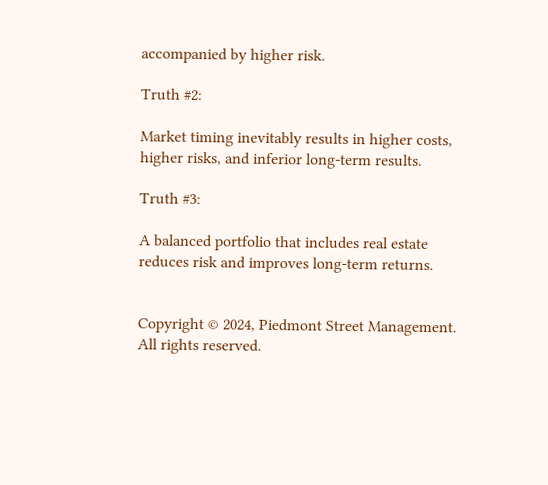accompanied by higher risk.

Truth #2:

Market timing inevitably results in higher costs, higher risks, and inferior long-term results.

Truth #3:

A balanced portfolio that includes real estate reduces risk and improves long-term returns.


Copyright © 2024, Piedmont Street Management. All rights reserved.